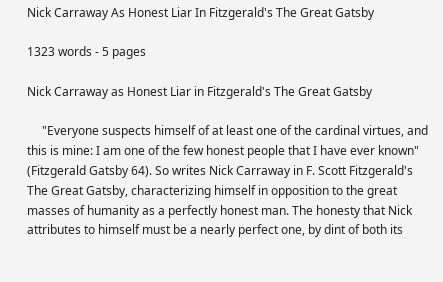Nick Carraway As Honest Liar In Fitzgerald's The Great Gatsby

1323 words - 5 pages

Nick Carraway as Honest Liar in Fitzgerald's The Great Gatsby

     "Everyone suspects himself of at least one of the cardinal virtues, and this is mine: I am one of the few honest people that I have ever known" (Fitzgerald Gatsby 64). So writes Nick Carraway in F. Scott Fitzgerald's The Great Gatsby, characterizing himself in opposition to the great masses of humanity as a perfectly honest man. The honesty that Nick attributes to himself must be a nearly perfect one, by dint of both its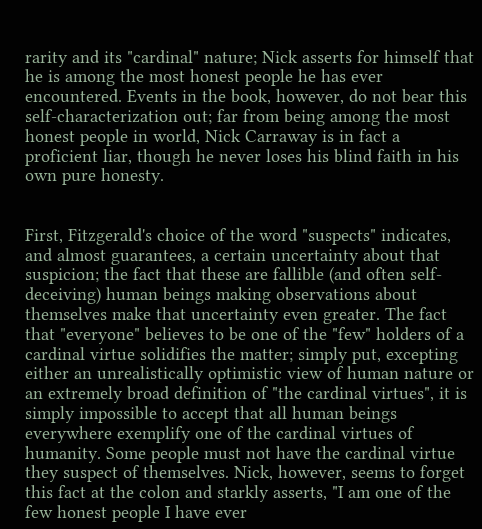rarity and its "cardinal" nature; Nick asserts for himself that he is among the most honest people he has ever encountered. Events in the book, however, do not bear this self-characterization out; far from being among the most honest people in world, Nick Carraway is in fact a proficient liar, though he never loses his blind faith in his own pure honesty.


First, Fitzgerald's choice of the word "suspects" indicates, and almost guarantees, a certain uncertainty about that suspicion; the fact that these are fallible (and often self-deceiving) human beings making observations about themselves make that uncertainty even greater. The fact that "everyone" believes to be one of the "few" holders of a cardinal virtue solidifies the matter; simply put, excepting either an unrealistically optimistic view of human nature or an extremely broad definition of "the cardinal virtues", it is simply impossible to accept that all human beings everywhere exemplify one of the cardinal virtues of humanity. Some people must not have the cardinal virtue they suspect of themselves. Nick, however, seems to forget this fact at the colon and starkly asserts, "I am one of the few honest people I have ever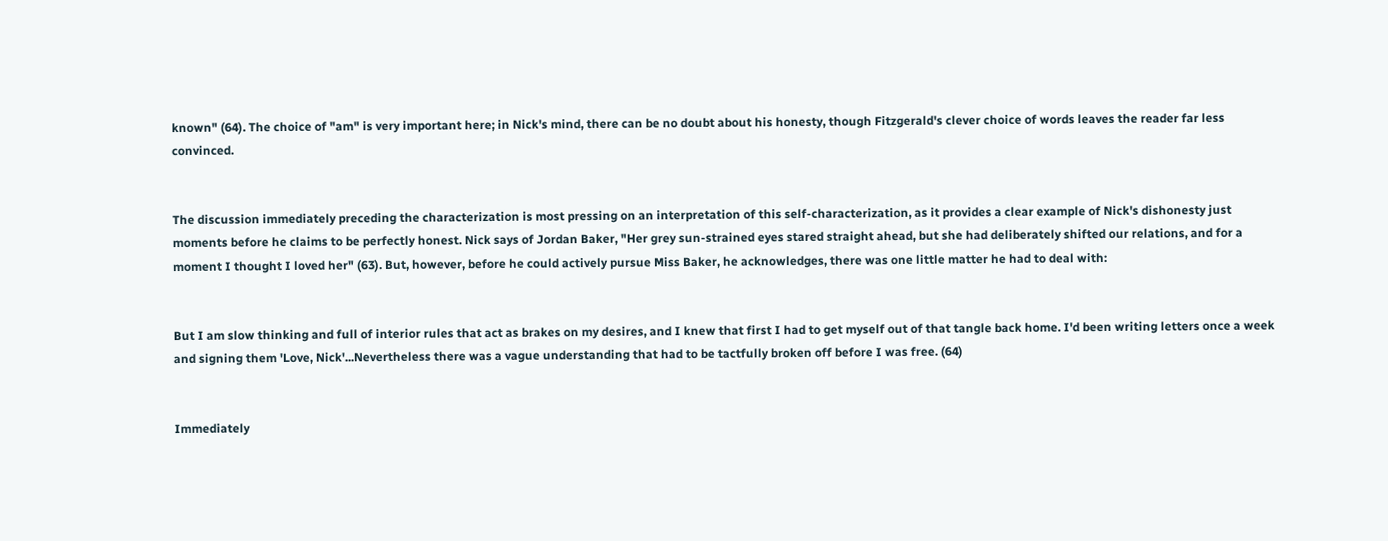known" (64). The choice of "am" is very important here; in Nick's mind, there can be no doubt about his honesty, though Fitzgerald's clever choice of words leaves the reader far less convinced.


The discussion immediately preceding the characterization is most pressing on an interpretation of this self-characterization, as it provides a clear example of Nick's dishonesty just moments before he claims to be perfectly honest. Nick says of Jordan Baker, "Her grey sun-strained eyes stared straight ahead, but she had deliberately shifted our relations, and for a moment I thought I loved her" (63). But, however, before he could actively pursue Miss Baker, he acknowledges, there was one little matter he had to deal with:


But I am slow thinking and full of interior rules that act as brakes on my desires, and I knew that first I had to get myself out of that tangle back home. I'd been writing letters once a week and signing them 'Love, Nick'...Nevertheless there was a vague understanding that had to be tactfully broken off before I was free. (64)


Immediately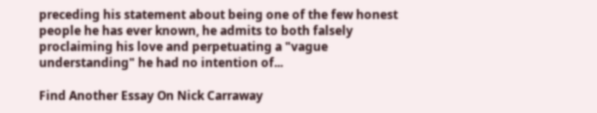preceding his statement about being one of the few honest people he has ever known, he admits to both falsely proclaiming his love and perpetuating a "vague understanding" he had no intention of...

Find Another Essay On Nick Carraway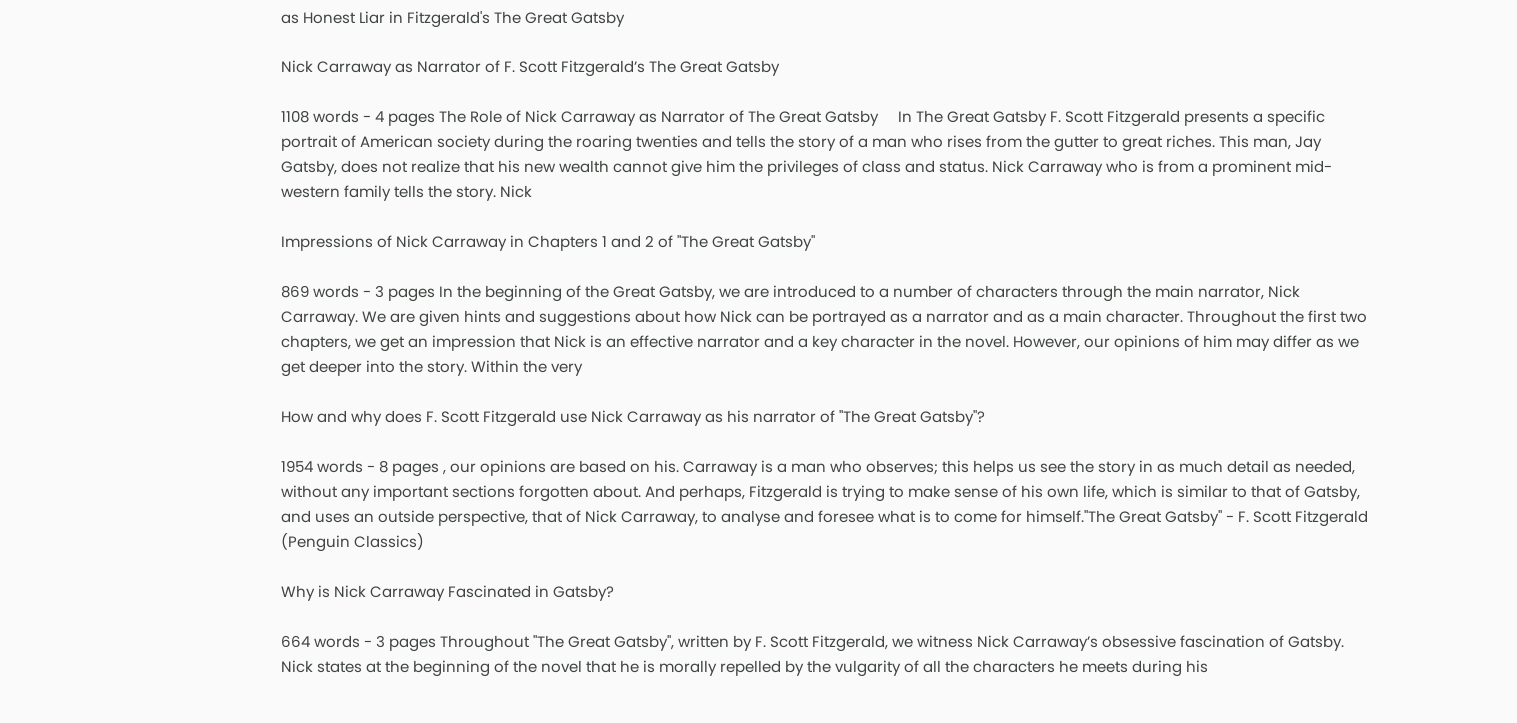as Honest Liar in Fitzgerald's The Great Gatsby

Nick Carraway as Narrator of F. Scott Fitzgerald’s The Great Gatsby

1108 words - 4 pages The Role of Nick Carraway as Narrator of The Great Gatsby     In The Great Gatsby F. Scott Fitzgerald presents a specific portrait of American society during the roaring twenties and tells the story of a man who rises from the gutter to great riches. This man, Jay Gatsby, does not realize that his new wealth cannot give him the privileges of class and status. Nick Carraway who is from a prominent mid-western family tells the story. Nick

Impressions of Nick Carraway in Chapters 1 and 2 of "The Great Gatsby"

869 words - 3 pages In the beginning of the Great Gatsby, we are introduced to a number of characters through the main narrator, Nick Carraway. We are given hints and suggestions about how Nick can be portrayed as a narrator and as a main character. Throughout the first two chapters, we get an impression that Nick is an effective narrator and a key character in the novel. However, our opinions of him may differ as we get deeper into the story. Within the very

How and why does F. Scott Fitzgerald use Nick Carraway as his narrator of "The Great Gatsby"?

1954 words - 8 pages , our opinions are based on his. Carraway is a man who observes; this helps us see the story in as much detail as needed, without any important sections forgotten about. And perhaps, Fitzgerald is trying to make sense of his own life, which is similar to that of Gatsby, and uses an outside perspective, that of Nick Carraway, to analyse and foresee what is to come for himself."The Great Gatsby" - F. Scott Fitzgerald (Penguin Classics)

Why is Nick Carraway Fascinated in Gatsby?

664 words - 3 pages Throughout "The Great Gatsby", written by F. Scott Fitzgerald, we witness Nick Carraway’s obsessive fascination of Gatsby. Nick states at the beginning of the novel that he is morally repelled by the vulgarity of all the characters he meets during his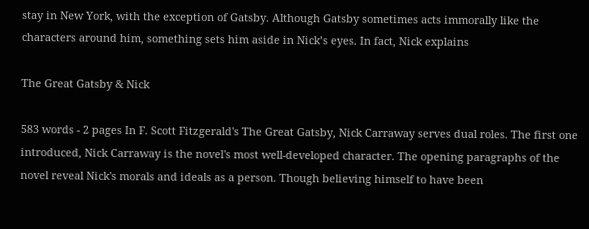stay in New York, with the exception of Gatsby. Although Gatsby sometimes acts immorally like the characters around him, something sets him aside in Nick’s eyes. In fact, Nick explains

The Great Gatsby & Nick

583 words - 2 pages In F. Scott Fitzgerald's The Great Gatsby, Nick Carraway serves dual roles. The first one introduced, Nick Carraway is the novel's most well-developed character. The opening paragraphs of the novel reveal Nick's morals and ideals as a person. Though believing himself to have been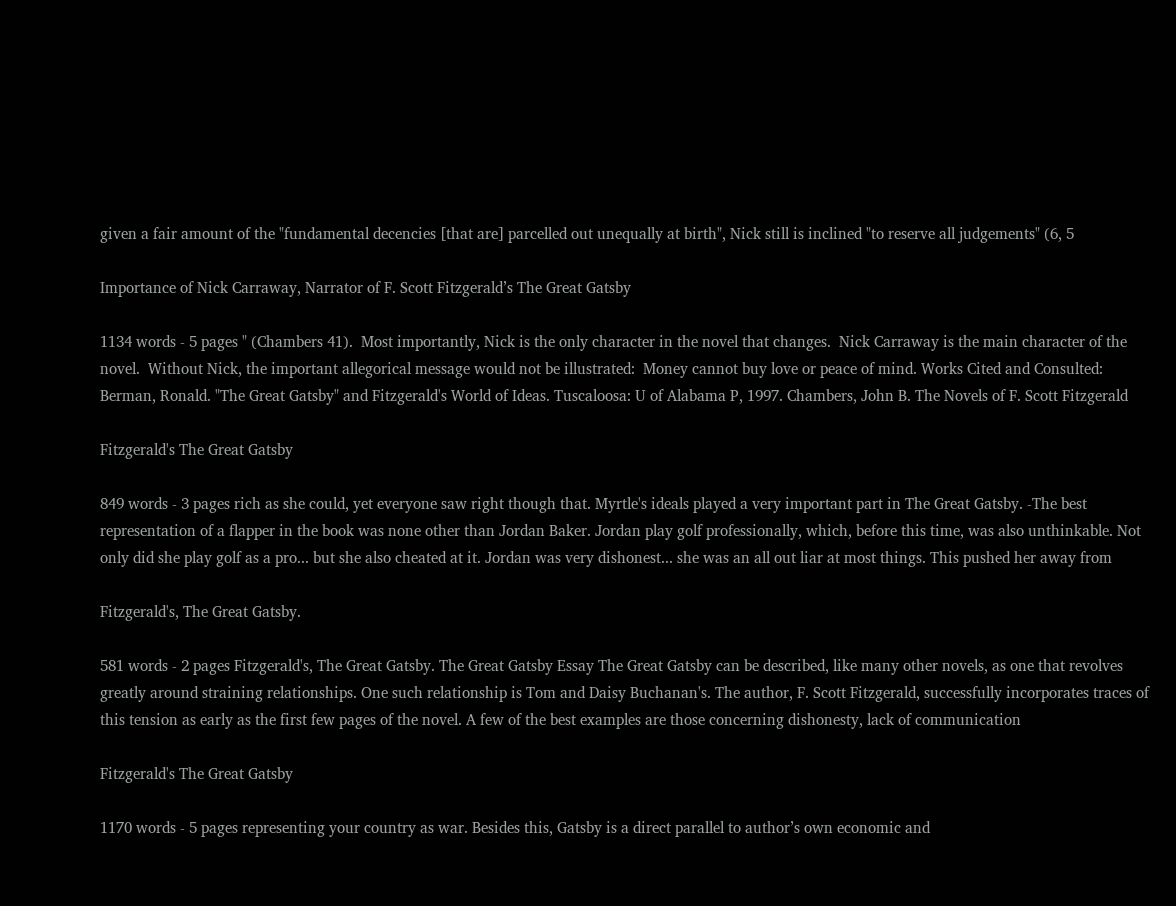given a fair amount of the "fundamental decencies [that are] parcelled out unequally at birth", Nick still is inclined "to reserve all judgements" (6, 5

Importance of Nick Carraway, Narrator of F. Scott Fitzgerald’s The Great Gatsby

1134 words - 5 pages " (Chambers 41).  Most importantly, Nick is the only character in the novel that changes.  Nick Carraway is the main character of the novel.  Without Nick, the important allegorical message would not be illustrated:  Money cannot buy love or peace of mind. Works Cited and Consulted: Berman, Ronald. "The Great Gatsby" and Fitzgerald's World of Ideas. Tuscaloosa: U of Alabama P, 1997. Chambers, John B. The Novels of F. Scott Fitzgerald

Fitzgerald's The Great Gatsby

849 words - 3 pages rich as she could, yet everyone saw right though that. Myrtle's ideals played a very important part in The Great Gatsby. -The best representation of a flapper in the book was none other than Jordan Baker. Jordan play golf professionally, which, before this time, was also unthinkable. Not only did she play golf as a pro... but she also cheated at it. Jordan was very dishonest... she was an all out liar at most things. This pushed her away from

Fitzgerald's, The Great Gatsby.

581 words - 2 pages Fitzgerald's, The Great Gatsby. The Great Gatsby Essay The Great Gatsby can be described, like many other novels, as one that revolves greatly around straining relationships. One such relationship is Tom and Daisy Buchanan's. The author, F. Scott Fitzgerald, successfully incorporates traces of this tension as early as the first few pages of the novel. A few of the best examples are those concerning dishonesty, lack of communication

Fitzgerald's The Great Gatsby

1170 words - 5 pages representing your country as war. Besides this, Gatsby is a direct parallel to author’s own economic and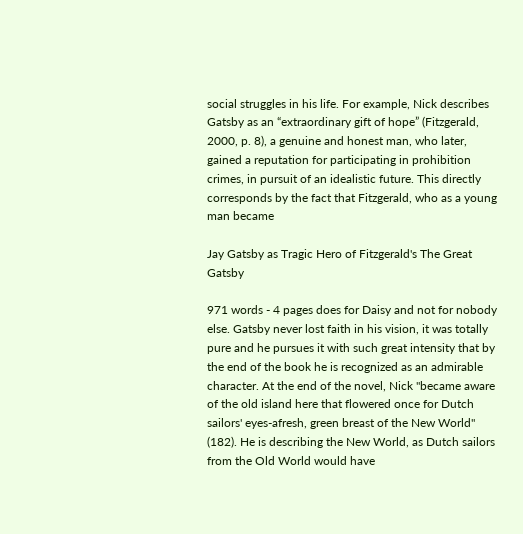social struggles in his life. For example, Nick describes Gatsby as an “extraordinary gift of hope” (Fitzgerald, 2000, p. 8), a genuine and honest man, who later, gained a reputation for participating in prohibition crimes, in pursuit of an idealistic future. This directly corresponds by the fact that Fitzgerald, who as a young man became

Jay Gatsby as Tragic Hero of Fitzgerald's The Great Gatsby

971 words - 4 pages does for Daisy and not for nobody else. Gatsby never lost faith in his vision, it was totally pure and he pursues it with such great intensity that by the end of the book he is recognized as an admirable character. At the end of the novel, Nick "became aware of the old island here that flowered once for Dutch sailors' eyes-afresh, green breast of the New World" (182). He is describing the New World, as Dutch sailors from the Old World would have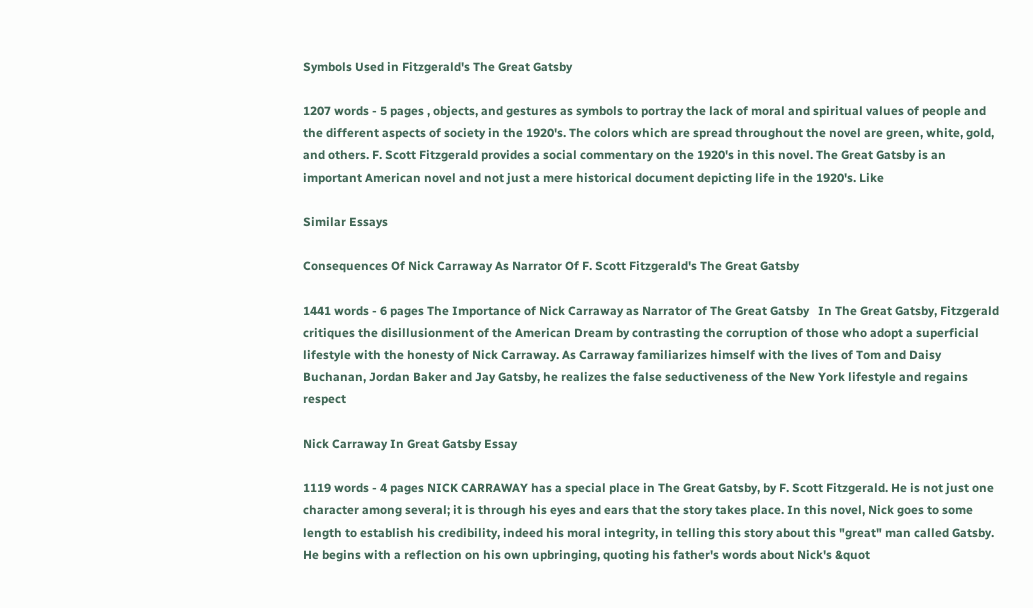Symbols Used in Fitzgerald's The Great Gatsby

1207 words - 5 pages , objects, and gestures as symbols to portray the lack of moral and spiritual values of people and the different aspects of society in the 1920's. The colors which are spread throughout the novel are green, white, gold, and others. F. Scott Fitzgerald provides a social commentary on the 1920's in this novel. The Great Gatsby is an important American novel and not just a mere historical document depicting life in the 1920's. Like

Similar Essays

Consequences Of Nick Carraway As Narrator Of F. Scott Fitzgerald's The Great Gatsby

1441 words - 6 pages The Importance of Nick Carraway as Narrator of The Great Gatsby   In The Great Gatsby, Fitzgerald critiques the disillusionment of the American Dream by contrasting the corruption of those who adopt a superficial lifestyle with the honesty of Nick Carraway. As Carraway familiarizes himself with the lives of Tom and Daisy Buchanan, Jordan Baker and Jay Gatsby, he realizes the false seductiveness of the New York lifestyle and regains respect

Nick Carraway In Great Gatsby Essay

1119 words - 4 pages NICK CARRAWAY has a special place in The Great Gatsby, by F. Scott Fitzgerald. He is not just one character among several; it is through his eyes and ears that the story takes place. In this novel, Nick goes to some length to establish his credibility, indeed his moral integrity, in telling this story about this "great" man called Gatsby. He begins with a reflection on his own upbringing, quoting his father's words about Nick's &quot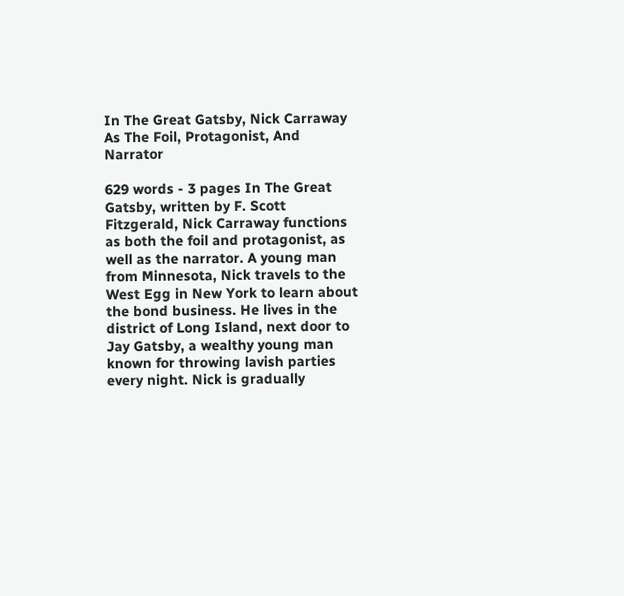In The Great Gatsby, Nick Carraway As The Foil, Protagonist, And Narrator

629 words - 3 pages In The Great Gatsby, written by F. Scott Fitzgerald, Nick Carraway functions as both the foil and protagonist, as well as the narrator. A young man from Minnesota, Nick travels to the West Egg in New York to learn about the bond business. He lives in the district of Long Island, next door to Jay Gatsby, a wealthy young man known for throwing lavish parties every night. Nick is gradually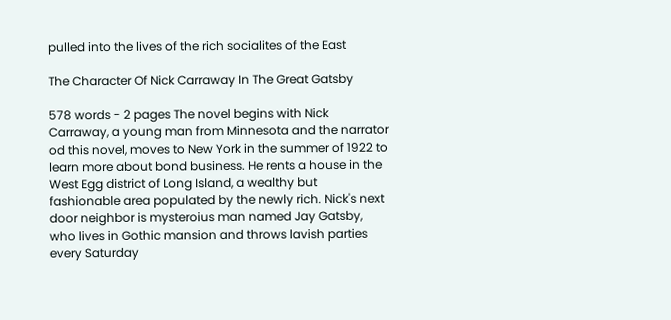pulled into the lives of the rich socialites of the East

The Character Of Nick Carraway In The Great Gatsby

578 words - 2 pages The novel begins with Nick Carraway, a young man from Minnesota and the narrator od this novel, moves to New York in the summer of 1922 to learn more about bond business. He rents a house in the West Egg district of Long Island, a wealthy but fashionable area populated by the newly rich. Nick's next door neighbor is mysteroius man named Jay Gatsby, who lives in Gothic mansion and throws lavish parties every Saturday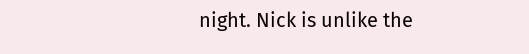night. Nick is unlike the